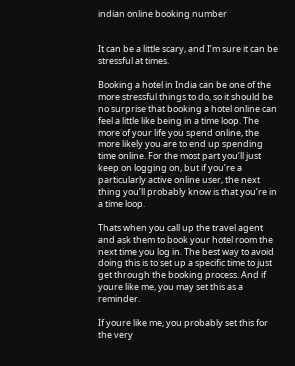indian online booking number


It can be a little scary, and I’m sure it can be stressful at times.

Booking a hotel in India can be one of the more stressful things to do, so it should be no surprise that booking a hotel online can feel a little like being in a time loop. The more of your life you spend online, the more likely you are to end up spending time online. For the most part you’ll just keep on logging on, but if you’re a particularly active online user, the next thing you’ll probably know is that you’re in a time loop.

Thats when you call up the travel agent and ask them to book your hotel room the next time you log in. The best way to avoid doing this is to set up a specific time to just get through the booking process. And if youre like me, you may set this as a reminder.

If youre like me, you probably set this for the very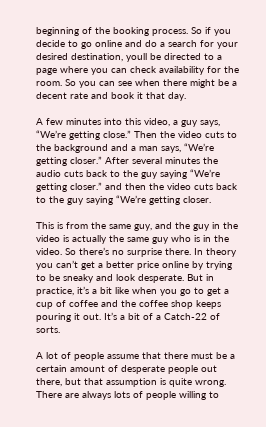beginning of the booking process. So if you decide to go online and do a search for your desired destination, youll be directed to a page where you can check availability for the room. So you can see when there might be a decent rate and book it that day.

A few minutes into this video, a guy says, “We’re getting close.” Then the video cuts to the background and a man says, “We’re getting closer.” After several minutes the audio cuts back to the guy saying “We’re getting closer.” and then the video cuts back to the guy saying “We’re getting closer.

This is from the same guy, and the guy in the video is actually the same guy who is in the video. So there’s no surprise there. In theory you can’t get a better price online by trying to be sneaky and look desperate. But in practice, it’s a bit like when you go to get a cup of coffee and the coffee shop keeps pouring it out. It’s a bit of a Catch-22 of sorts.

A lot of people assume that there must be a certain amount of desperate people out there, but that assumption is quite wrong. There are always lots of people willing to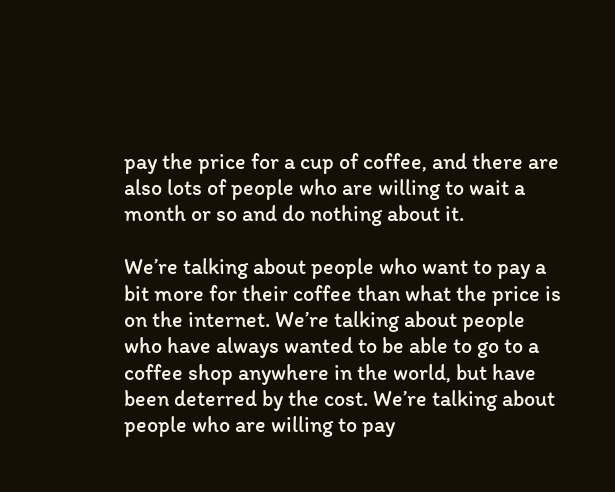pay the price for a cup of coffee, and there are also lots of people who are willing to wait a month or so and do nothing about it.

We’re talking about people who want to pay a bit more for their coffee than what the price is on the internet. We’re talking about people who have always wanted to be able to go to a coffee shop anywhere in the world, but have been deterred by the cost. We’re talking about people who are willing to pay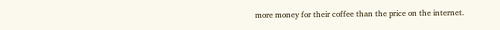more money for their coffee than the price on the internet.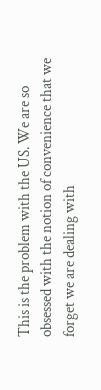This is the problem with the US. We are so obsessed with the notion of convenience that we forget we are dealing with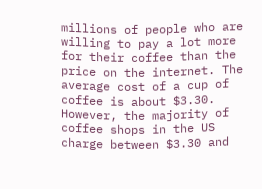millions of people who are willing to pay a lot more for their coffee than the price on the internet. The average cost of a cup of coffee is about $3.30. However, the majority of coffee shops in the US charge between $3.30 and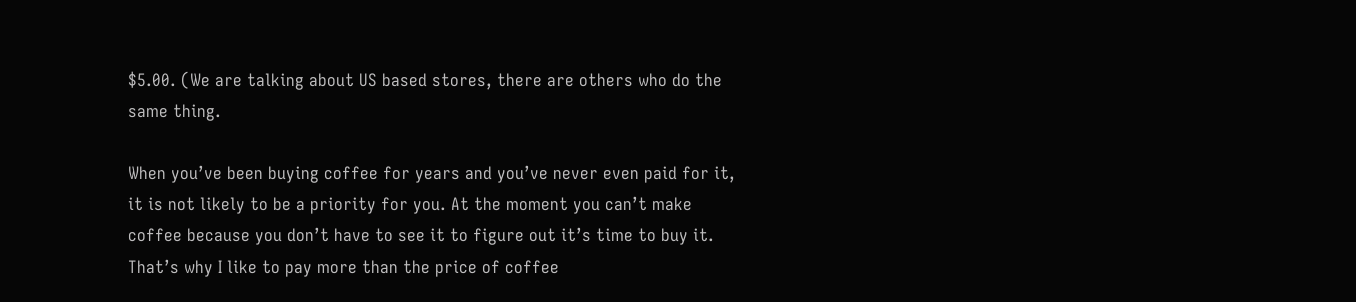$5.00. (We are talking about US based stores, there are others who do the same thing.

When you’ve been buying coffee for years and you’ve never even paid for it, it is not likely to be a priority for you. At the moment you can’t make coffee because you don’t have to see it to figure out it’s time to buy it. That’s why I like to pay more than the price of coffee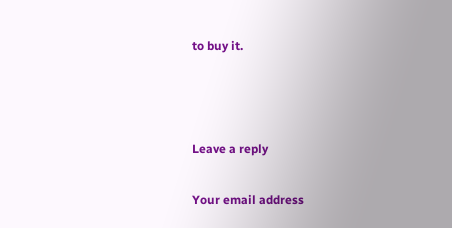to buy it.



Leave a reply

Your email address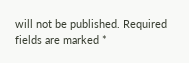will not be published. Required fields are marked *